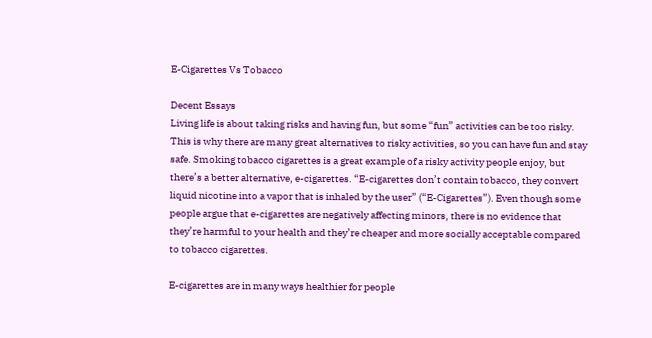E-Cigarettes Vs Tobacco

Decent Essays
Living life is about taking risks and having fun, but some “fun” activities can be too risky. This is why there are many great alternatives to risky activities, so you can have fun and stay safe. Smoking tobacco cigarettes is a great example of a risky activity people enjoy, but there’s a better alternative, e-cigarettes. “E-cigarettes don’t contain tobacco, they convert liquid nicotine into a vapor that is inhaled by the user” (“E-Cigarettes”). Even though some people argue that e-cigarettes are negatively affecting minors, there is no evidence that they’re harmful to your health and they’re cheaper and more socially acceptable compared to tobacco cigarettes.

E-cigarettes are in many ways healthier for people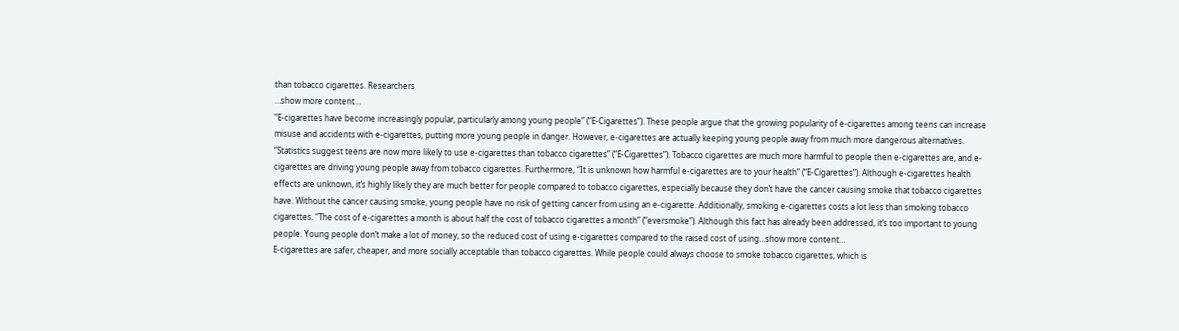than tobacco cigarettes. Researchers
…show more content…
“E-cigarettes have become increasingly popular, particularly among young people” (“E-Cigarettes”). These people argue that the growing popularity of e-cigarettes among teens can increase misuse and accidents with e-cigarettes, putting more young people in danger. However, e-cigarettes are actually keeping young people away from much more dangerous alternatives. “Statistics suggest teens are now more likely to use e-cigarettes than tobacco cigarettes” (“E-Cigarettes”). Tobacco cigarettes are much more harmful to people then e-cigarettes are, and e-cigarettes are driving young people away from tobacco cigarettes. Furthermore, “It is unknown how harmful e-cigarettes are to your health” (“E-Cigarettes”). Although e-cigarettes health effects are unknown, it’s highly likely they are much better for people compared to tobacco cigarettes, especially because they don’t have the cancer causing smoke that tobacco cigarettes have. Without the cancer causing smoke, young people have no risk of getting cancer from using an e-cigarette. Additionally, smoking e-cigarettes costs a lot less than smoking tobacco cigarettes. “The cost of e-cigarettes a month is about half the cost of tobacco cigarettes a month” (“eversmoke”). Although this fact has already been addressed, it’s too important to young people. Young people don’t make a lot of money, so the reduced cost of using e-cigarettes compared to the raised cost of using…show more content…
E-cigarettes are safer, cheaper, and more socially acceptable than tobacco cigarettes. While people could always choose to smoke tobacco cigarettes, which is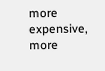more expensive, more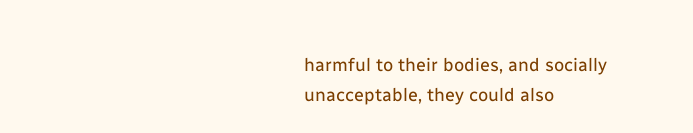harmful to their bodies, and socially unacceptable, they could also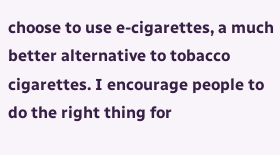choose to use e-cigarettes, a much better alternative to tobacco cigarettes. I encourage people to do the right thing for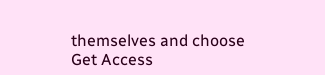themselves and choose
Get Access